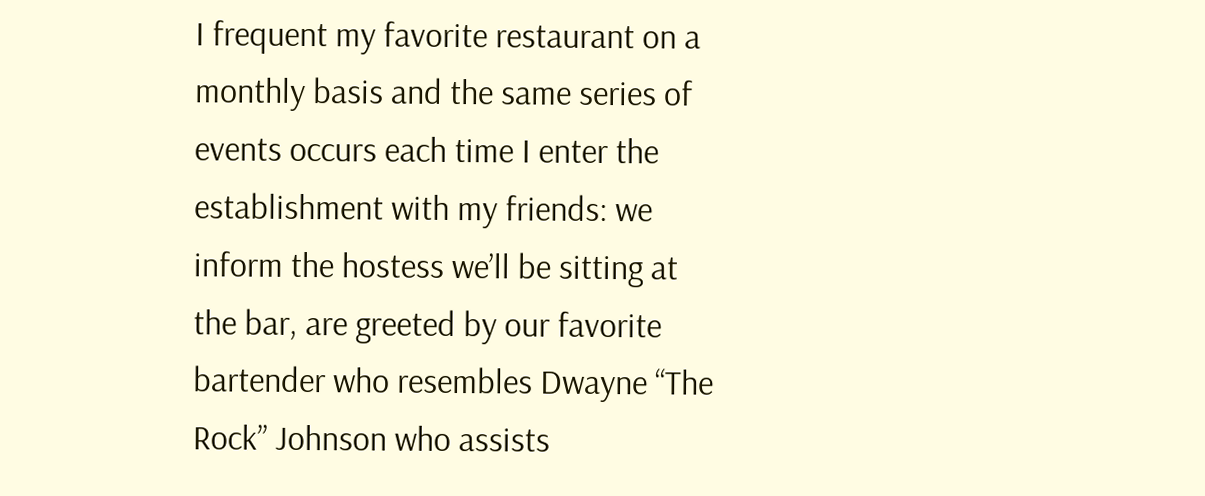I frequent my favorite restaurant on a monthly basis and the same series of events occurs each time I enter the establishment with my friends: we inform the hostess we’ll be sitting at the bar, are greeted by our favorite bartender who resembles Dwayne “The Rock” Johnson who assists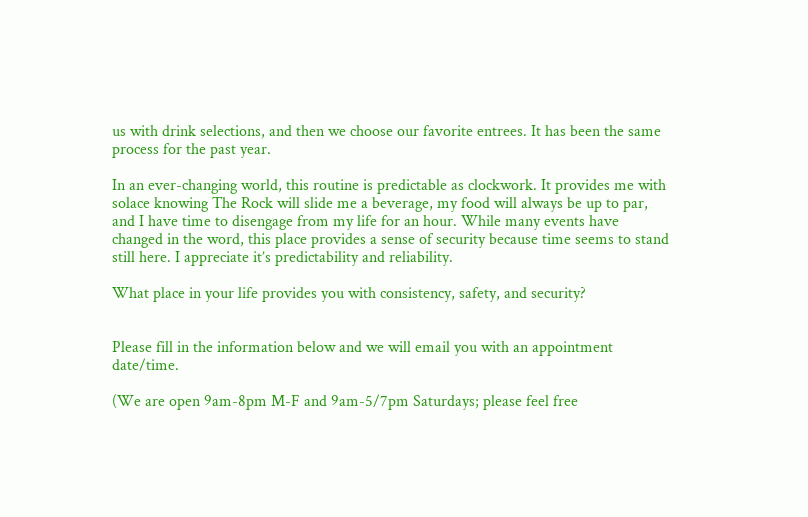us with drink selections, and then we choose our favorite entrees. It has been the same process for the past year.

In an ever-changing world, this routine is predictable as clockwork. It provides me with solace knowing The Rock will slide me a beverage, my food will always be up to par, and I have time to disengage from my life for an hour. While many events have changed in the word, this place provides a sense of security because time seems to stand still here. I appreciate it’s predictability and reliability.

What place in your life provides you with consistency, safety, and security?


Please fill in the information below and we will email you with an appointment date/time.

(We are open 9am-8pm M-F and 9am-5/7pm Saturdays; please feel free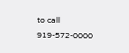to call 919-572-0000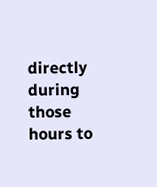directly during those hours to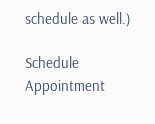schedule as well.)

Schedule Appointment